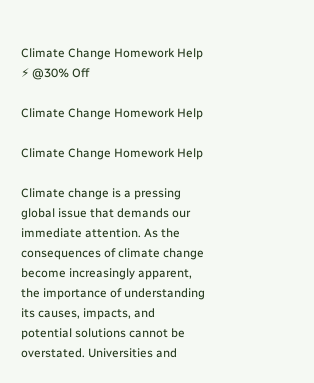Climate Change Homework Help ⚡ @30% Off

Climate Change Homework Help

Climate Change Homework Help

Climate change is a pressing global issue that demands our immediate attention. As the consequences of climate change become increasingly apparent, the importance of understanding its causes, impacts, and potential solutions cannot be overstated. Universities and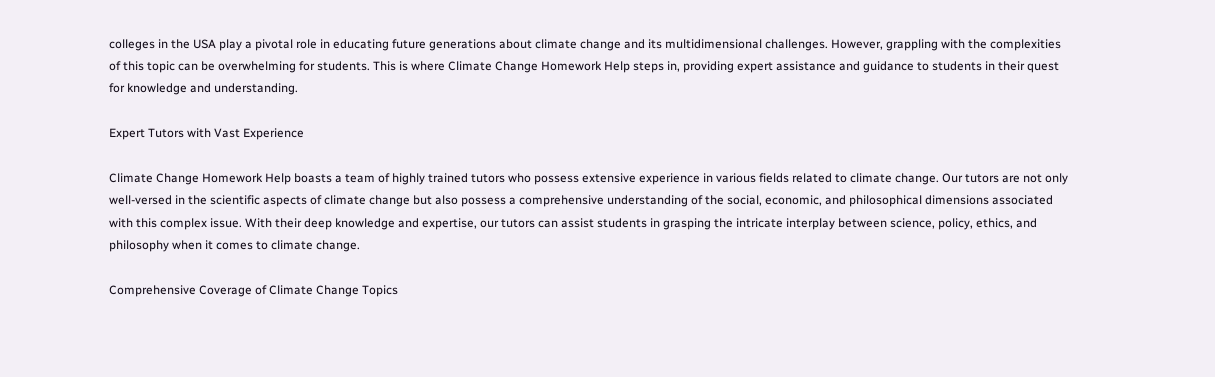colleges in the USA play a pivotal role in educating future generations about climate change and its multidimensional challenges. However, grappling with the complexities of this topic can be overwhelming for students. This is where Climate Change Homework Help steps in, providing expert assistance and guidance to students in their quest for knowledge and understanding.

Expert Tutors with Vast Experience

Climate Change Homework Help boasts a team of highly trained tutors who possess extensive experience in various fields related to climate change. Our tutors are not only well-versed in the scientific aspects of climate change but also possess a comprehensive understanding of the social, economic, and philosophical dimensions associated with this complex issue. With their deep knowledge and expertise, our tutors can assist students in grasping the intricate interplay between science, policy, ethics, and philosophy when it comes to climate change.

Comprehensive Coverage of Climate Change Topics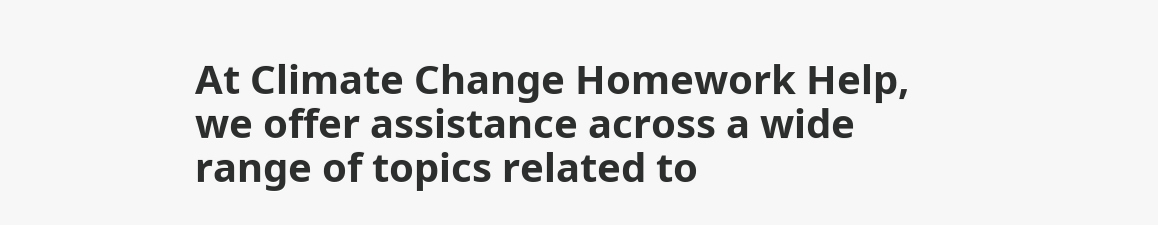At Climate Change Homework Help, we offer assistance across a wide range of topics related to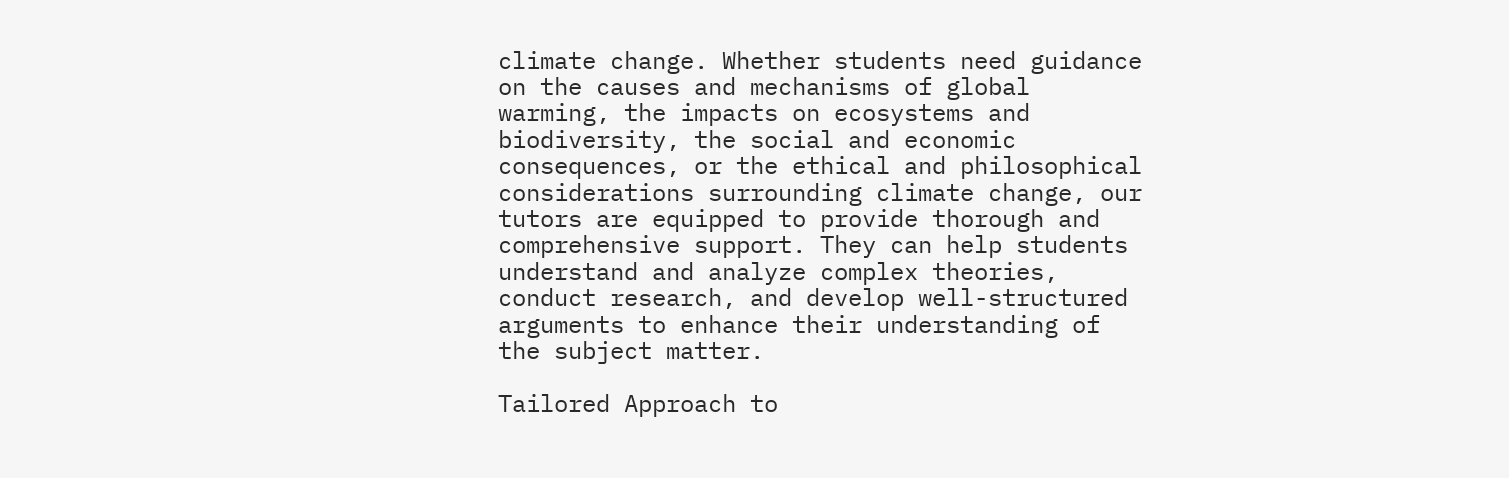climate change. Whether students need guidance on the causes and mechanisms of global warming, the impacts on ecosystems and biodiversity, the social and economic consequences, or the ethical and philosophical considerations surrounding climate change, our tutors are equipped to provide thorough and comprehensive support. They can help students understand and analyze complex theories, conduct research, and develop well-structured arguments to enhance their understanding of the subject matter.

Tailored Approach to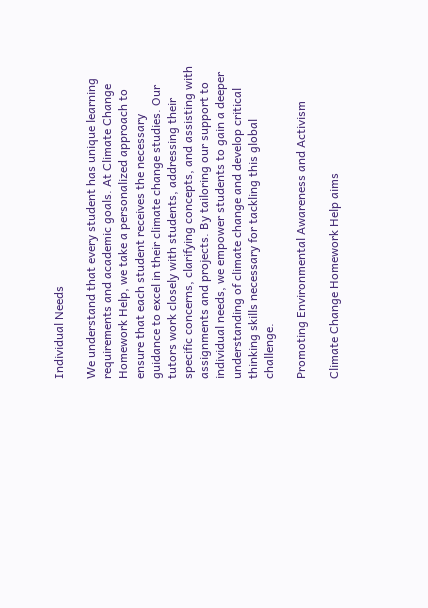Individual Needs

We understand that every student has unique learning requirements and academic goals. At Climate Change Homework Help, we take a personalized approach to ensure that each student receives the necessary guidance to excel in their climate change studies. Our tutors work closely with students, addressing their specific concerns, clarifying concepts, and assisting with assignments and projects. By tailoring our support to individual needs, we empower students to gain a deeper understanding of climate change and develop critical thinking skills necessary for tackling this global challenge.

Promoting Environmental Awareness and Activism

Climate Change Homework Help aims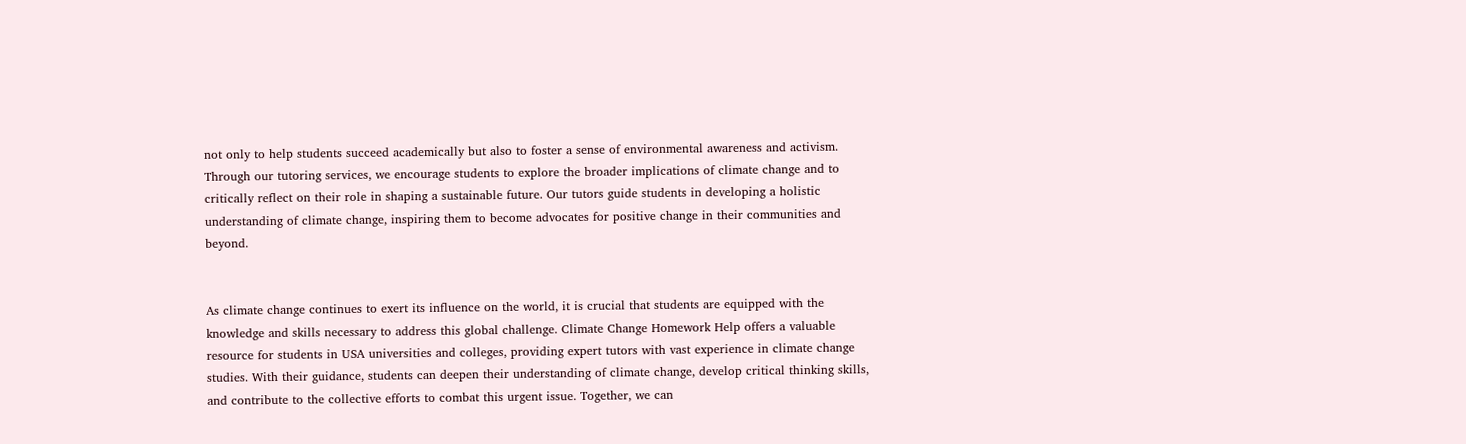not only to help students succeed academically but also to foster a sense of environmental awareness and activism. Through our tutoring services, we encourage students to explore the broader implications of climate change and to critically reflect on their role in shaping a sustainable future. Our tutors guide students in developing a holistic understanding of climate change, inspiring them to become advocates for positive change in their communities and beyond.


As climate change continues to exert its influence on the world, it is crucial that students are equipped with the knowledge and skills necessary to address this global challenge. Climate Change Homework Help offers a valuable resource for students in USA universities and colleges, providing expert tutors with vast experience in climate change studies. With their guidance, students can deepen their understanding of climate change, develop critical thinking skills, and contribute to the collective efforts to combat this urgent issue. Together, we can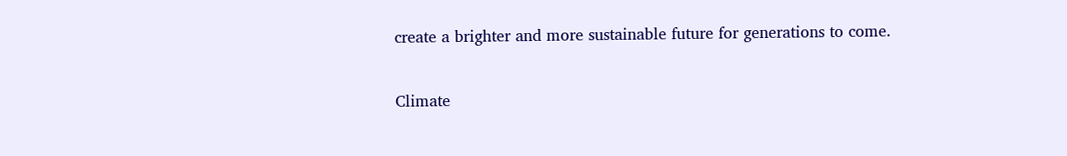create a brighter and more sustainable future for generations to come.

Climate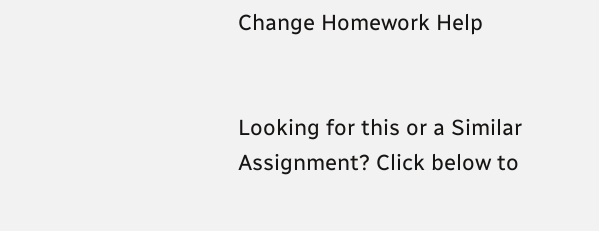Change Homework Help


Looking for this or a Similar Assignment? Click below to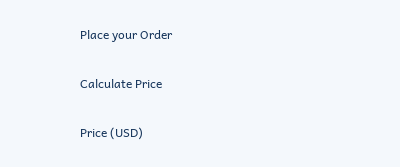Place your Order

Calculate Price

Price (USD)